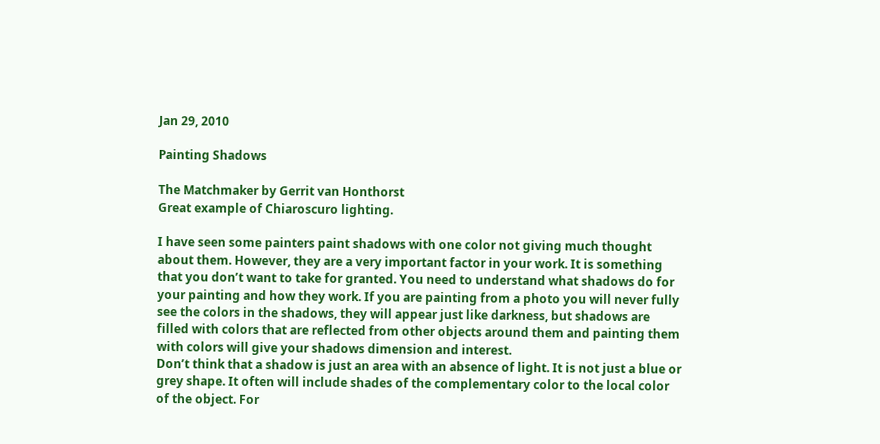Jan 29, 2010

Painting Shadows

The Matchmaker by Gerrit van Honthorst
Great example of Chiaroscuro lighting.

I have seen some painters paint shadows with one color not giving much thought about them. However, they are a very important factor in your work. It is something that you don’t want to take for granted. You need to understand what shadows do for your painting and how they work. If you are painting from a photo you will never fully see the colors in the shadows, they will appear just like darkness, but shadows are filled with colors that are reflected from other objects around them and painting them with colors will give your shadows dimension and interest.
Don’t think that a shadow is just an area with an absence of light. It is not just a blue or grey shape. It often will include shades of the complementary color to the local color of the object. For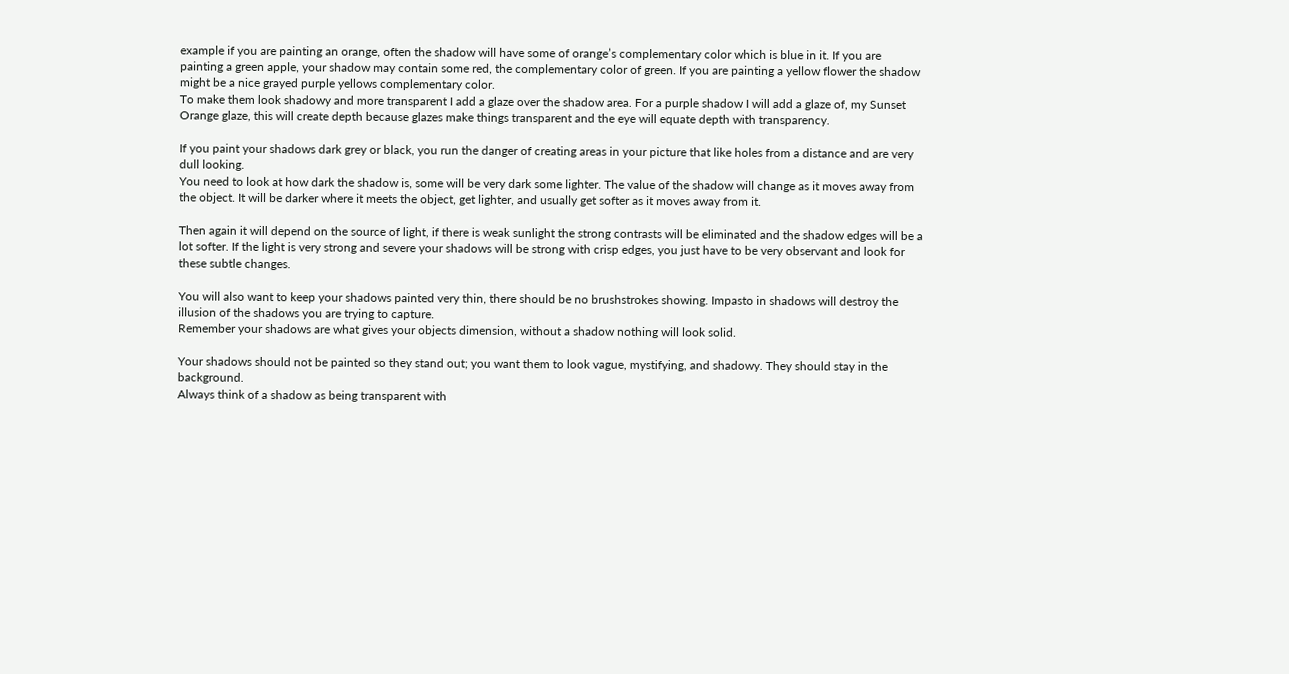example if you are painting an orange, often the shadow will have some of orange’s complementary color which is blue in it. If you are painting a green apple, your shadow may contain some red, the complementary color of green. If you are painting a yellow flower the shadow might be a nice grayed purple yellows complementary color.
To make them look shadowy and more transparent I add a glaze over the shadow area. For a purple shadow I will add a glaze of, my Sunset Orange glaze, this will create depth because glazes make things transparent and the eye will equate depth with transparency.

If you paint your shadows dark grey or black, you run the danger of creating areas in your picture that like holes from a distance and are very dull looking.
You need to look at how dark the shadow is, some will be very dark some lighter. The value of the shadow will change as it moves away from the object. It will be darker where it meets the object, get lighter, and usually get softer as it moves away from it.

Then again it will depend on the source of light, if there is weak sunlight the strong contrasts will be eliminated and the shadow edges will be a lot softer. If the light is very strong and severe your shadows will be strong with crisp edges, you just have to be very observant and look for these subtle changes.

You will also want to keep your shadows painted very thin, there should be no brushstrokes showing. Impasto in shadows will destroy the illusion of the shadows you are trying to capture.
Remember your shadows are what gives your objects dimension, without a shadow nothing will look solid.

Your shadows should not be painted so they stand out; you want them to look vague, mystifying, and shadowy. They should stay in the background.
Always think of a shadow as being transparent with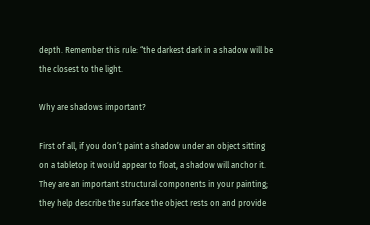depth. Remember this rule: “the darkest dark in a shadow will be the closest to the light.

Why are shadows important?

First of all, if you don’t paint a shadow under an object sitting on a tabletop it would appear to float, a shadow will anchor it. They are an important structural components in your painting; they help describe the surface the object rests on and provide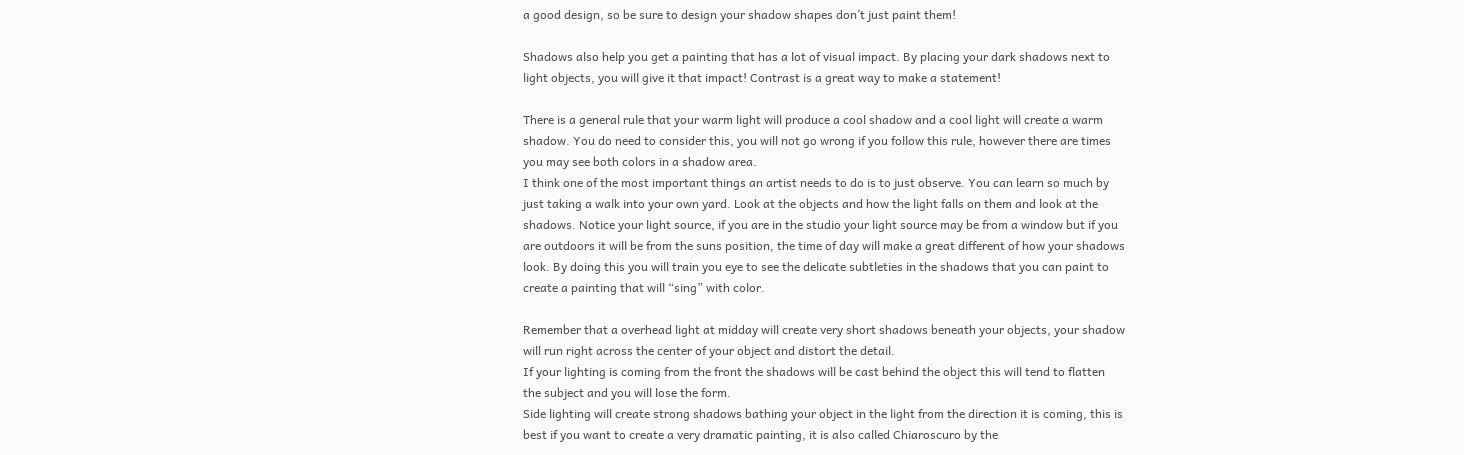a good design, so be sure to design your shadow shapes don’t just paint them!

Shadows also help you get a painting that has a lot of visual impact. By placing your dark shadows next to light objects, you will give it that impact! Contrast is a great way to make a statement!

There is a general rule that your warm light will produce a cool shadow and a cool light will create a warm shadow. You do need to consider this, you will not go wrong if you follow this rule, however there are times you may see both colors in a shadow area.
I think one of the most important things an artist needs to do is to just observe. You can learn so much by just taking a walk into your own yard. Look at the objects and how the light falls on them and look at the shadows. Notice your light source, if you are in the studio your light source may be from a window but if you are outdoors it will be from the suns position, the time of day will make a great different of how your shadows look. By doing this you will train you eye to see the delicate subtleties in the shadows that you can paint to create a painting that will “sing” with color.

Remember that a overhead light at midday will create very short shadows beneath your objects, your shadow will run right across the center of your object and distort the detail.
If your lighting is coming from the front the shadows will be cast behind the object this will tend to flatten the subject and you will lose the form.
Side lighting will create strong shadows bathing your object in the light from the direction it is coming, this is best if you want to create a very dramatic painting, it is also called Chiaroscuro by the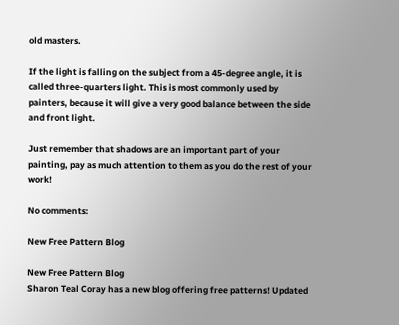old masters.

If the light is falling on the subject from a 45-degree angle, it is called three-quarters light. This is most commonly used by painters, because it will give a very good balance between the side and front light.

Just remember that shadows are an important part of your painting, pay as much attention to them as you do the rest of your work!

No comments:

New Free Pattern Blog

New Free Pattern Blog
Sharon Teal Coray has a new blog offering free patterns! Updated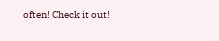often! Check it out!